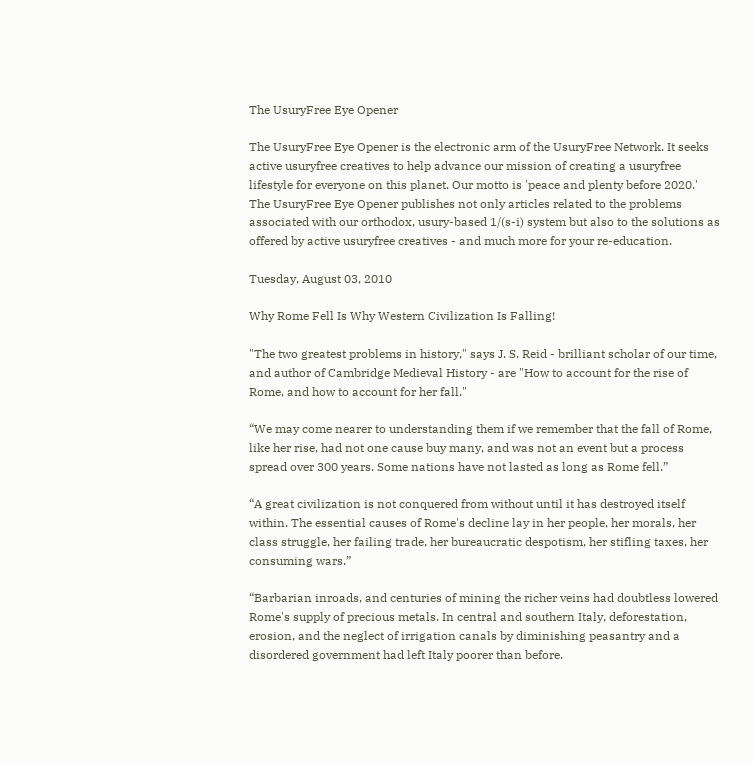The UsuryFree Eye Opener

The UsuryFree Eye Opener is the electronic arm of the UsuryFree Network. It seeks active usuryfree creatives to help advance our mission of creating a usuryfree lifestyle for everyone on this planet. Our motto is 'peace and plenty before 2020.' The UsuryFree Eye Opener publishes not only articles related to the problems associated with our orthodox, usury-based 1/(s-i) system but also to the solutions as offered by active usuryfree creatives - and much more for your re-education.

Tuesday, August 03, 2010

Why Rome Fell Is Why Western Civilization Is Falling!

"The two greatest problems in history," says J. S. Reid - brilliant scholar of our time, and author of Cambridge Medieval History - are "How to account for the rise of Rome, and how to account for her fall."

“We may come nearer to understanding them if we remember that the fall of Rome, like her rise, had not one cause buy many, and was not an event but a process spread over 300 years. Some nations have not lasted as long as Rome fell.”

“A great civilization is not conquered from without until it has destroyed itself within. The essential causes of Rome's decline lay in her people, her morals, her class struggle, her failing trade, her bureaucratic despotism, her stifling taxes, her consuming wars.”

“Barbarian inroads, and centuries of mining the richer veins had doubtless lowered Rome's supply of precious metals. In central and southern Italy, deforestation, erosion, and the neglect of irrigation canals by diminishing peasantry and a disordered government had left Italy poorer than before.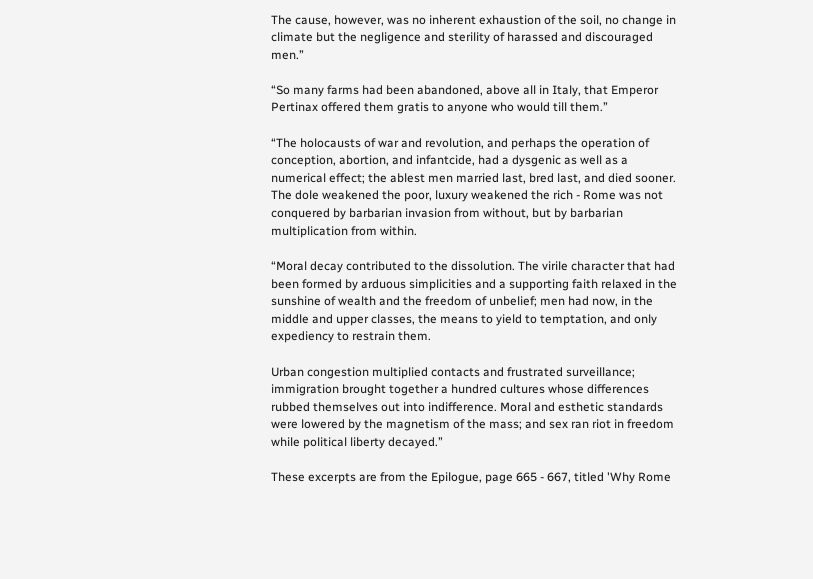The cause, however, was no inherent exhaustion of the soil, no change in climate but the negligence and sterility of harassed and discouraged men.”

“So many farms had been abandoned, above all in Italy, that Emperor Pertinax offered them gratis to anyone who would till them.”

“The holocausts of war and revolution, and perhaps the operation of conception, abortion, and infantcide, had a dysgenic as well as a numerical effect; the ablest men married last, bred last, and died sooner. The dole weakened the poor, luxury weakened the rich - Rome was not conquered by barbarian invasion from without, but by barbarian multiplication from within.

“Moral decay contributed to the dissolution. The virile character that had been formed by arduous simplicities and a supporting faith relaxed in the sunshine of wealth and the freedom of unbelief; men had now, in the middle and upper classes, the means to yield to temptation, and only expediency to restrain them.

Urban congestion multiplied contacts and frustrated surveillance; immigration brought together a hundred cultures whose differences rubbed themselves out into indifference. Moral and esthetic standards were lowered by the magnetism of the mass; and sex ran riot in freedom while political liberty decayed.”

These excerpts are from the Epilogue, page 665 - 667, titled 'Why Rome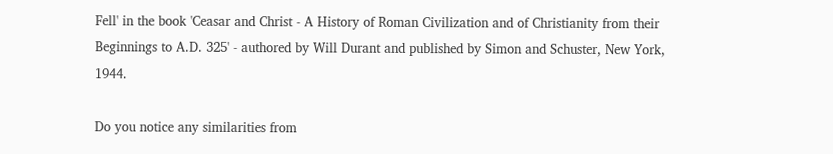Fell' in the book 'Ceasar and Christ - A History of Roman Civilization and of Christianity from their Beginnings to A.D. 325' - authored by Will Durant and published by Simon and Schuster, New York, 1944.

Do you notice any similarities from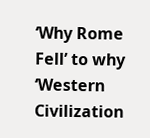‘Why Rome Fell’ to why ‘Western Civilization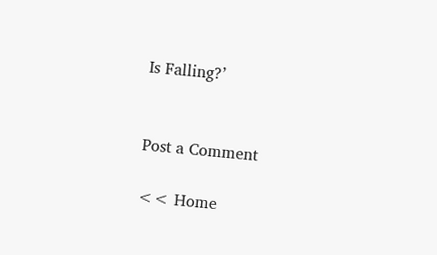Is Falling?’


Post a Comment

<< Home